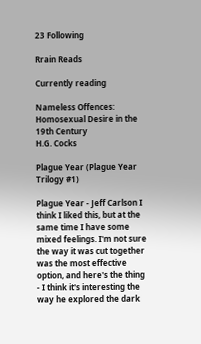23 Following

Rrain Reads

Currently reading

Nameless Offences: Homosexual Desire in the 19th Century
H.G. Cocks

Plague Year (Plague Year Trilogy #1)

Plague Year - Jeff Carlson I think I liked this, but at the same time I have some mixed feelings. I'm not sure the way it was cut together was the most effective option, and here's the thing - I think it's interesting the way he explored the dark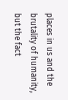places in us and the brutality of humanity, but the fact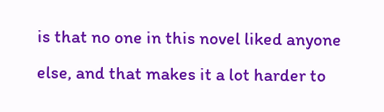is that no one in this novel liked anyone else, and that makes it a lot harder to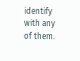identify with any of them.